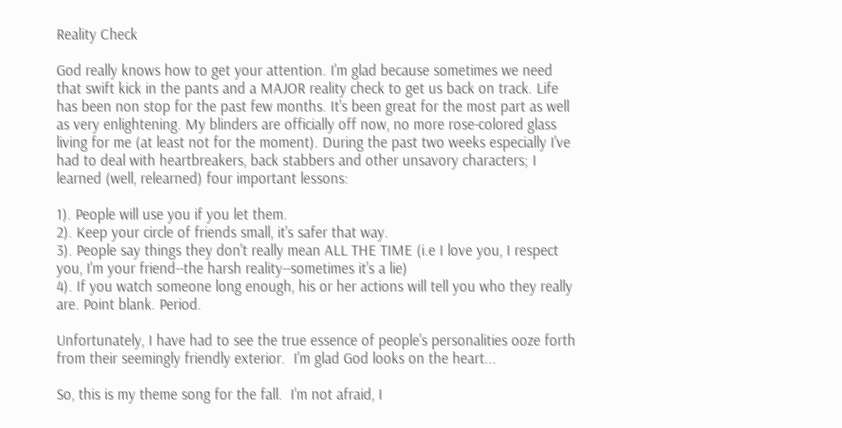Reality Check

God really knows how to get your attention. I'm glad because sometimes we need that swift kick in the pants and a MAJOR reality check to get us back on track. Life has been non stop for the past few months. It's been great for the most part as well as very enlightening. My blinders are officially off now, no more rose-colored glass living for me (at least not for the moment). During the past two weeks especially I've had to deal with heartbreakers, back stabbers and other unsavory characters; I learned (well, relearned) four important lessons:

1). People will use you if you let them.
2). Keep your circle of friends small, it's safer that way.
3). People say things they don't really mean ALL THE TIME (i.e I love you, I respect you, I'm your friend--the harsh reality--sometimes it's a lie)
4). If you watch someone long enough, his or her actions will tell you who they really are. Point blank. Period.

Unfortunately, I have had to see the true essence of people's personalities ooze forth from their seemingly friendly exterior.  I'm glad God looks on the heart...

So, this is my theme song for the fall.  I'm not afraid, I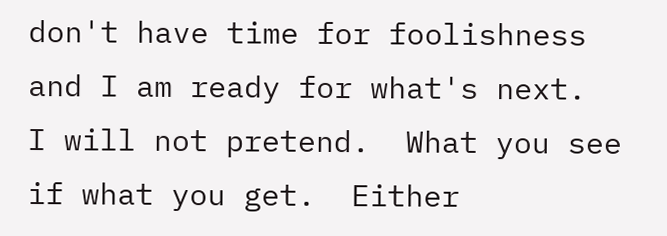don't have time for foolishness and I am ready for what's next.  I will not pretend.  What you see if what you get.  Either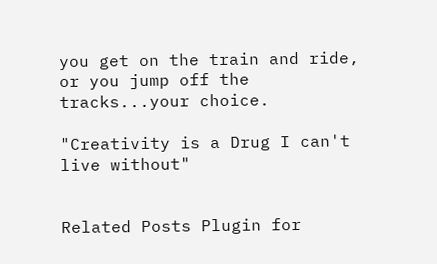you get on the train and ride, or you jump off the tracks...your choice.

"Creativity is a Drug I can't live without"


Related Posts Plugin for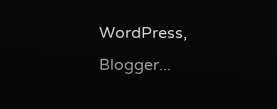WordPress, Blogger...